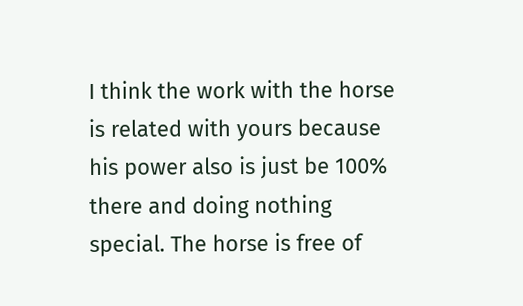I think the work with the horse is related with yours because his power also is just be 100% there and doing nothing special. The horse is free of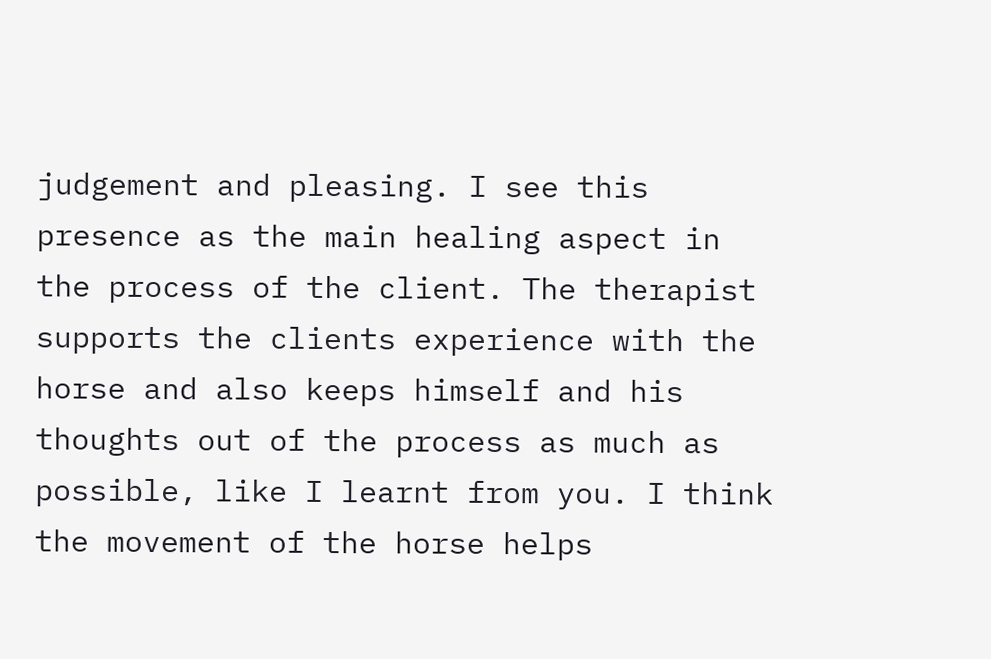judgement and pleasing. I see this presence as the main healing aspect in the process of the client. The therapist supports the clients experience with the horse and also keeps himself and his thoughts out of the process as much as possible, like I learnt from you. I think the movement of the horse helps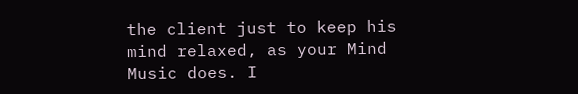the client just to keep his mind relaxed, as your Mind Music does. I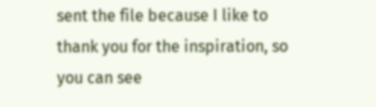sent the file because I like to thank you for the inspiration, so you can see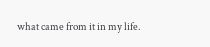what came from it in my life.